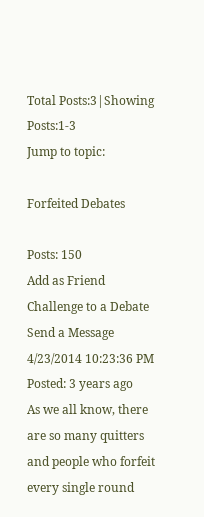Total Posts:3|Showing Posts:1-3
Jump to topic:

Forfeited Debates

Posts: 150
Add as Friend
Challenge to a Debate
Send a Message
4/23/2014 10:23:36 PM
Posted: 3 years ago
As we all know, there are so many quitters and people who forfeit every single round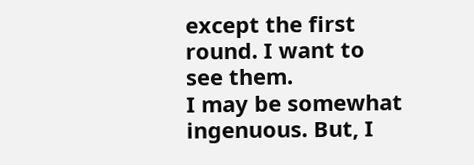except the first round. I want to see them.
I may be somewhat ingenuous. But, I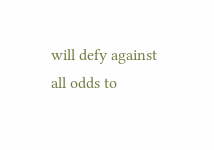will defy against all odds to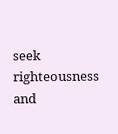seek righteousness and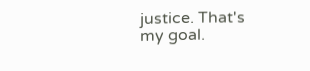justice. That's my goal.